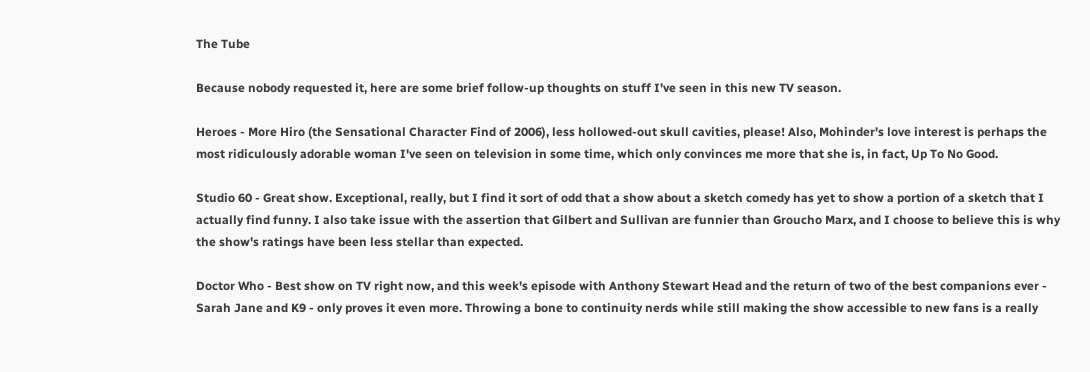The Tube

Because nobody requested it, here are some brief follow-up thoughts on stuff I've seen in this new TV season.

Heroes - More Hiro (the Sensational Character Find of 2006), less hollowed-out skull cavities, please! Also, Mohinder's love interest is perhaps the most ridiculously adorable woman I've seen on television in some time, which only convinces me more that she is, in fact, Up To No Good.

Studio 60 - Great show. Exceptional, really, but I find it sort of odd that a show about a sketch comedy has yet to show a portion of a sketch that I actually find funny. I also take issue with the assertion that Gilbert and Sullivan are funnier than Groucho Marx, and I choose to believe this is why the show's ratings have been less stellar than expected.

Doctor Who - Best show on TV right now, and this week's episode with Anthony Stewart Head and the return of two of the best companions ever - Sarah Jane and K9 - only proves it even more. Throwing a bone to continuity nerds while still making the show accessible to new fans is a really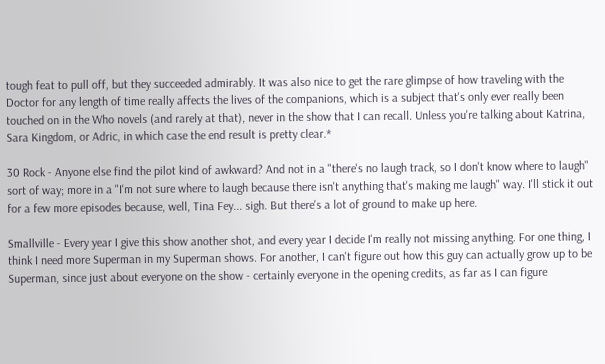tough feat to pull off, but they succeeded admirably. It was also nice to get the rare glimpse of how traveling with the Doctor for any length of time really affects the lives of the companions, which is a subject that's only ever really been touched on in the Who novels (and rarely at that), never in the show that I can recall. Unless you're talking about Katrina, Sara Kingdom, or Adric, in which case the end result is pretty clear.*

30 Rock - Anyone else find the pilot kind of awkward? And not in a "there's no laugh track, so I don't know where to laugh" sort of way; more in a "I'm not sure where to laugh because there isn't anything that's making me laugh" way. I'll stick it out for a few more episodes because, well, Tina Fey... sigh. But there's a lot of ground to make up here.

Smallville - Every year I give this show another shot, and every year I decide I'm really not missing anything. For one thing, I think I need more Superman in my Superman shows. For another, I can't figure out how this guy can actually grow up to be Superman, since just about everyone on the show - certainly everyone in the opening credits, as far as I can figure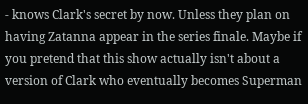- knows Clark's secret by now. Unless they plan on having Zatanna appear in the series finale. Maybe if you pretend that this show actually isn't about a version of Clark who eventually becomes Superman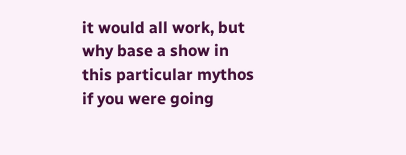it would all work, but why base a show in this particular mythos if you were going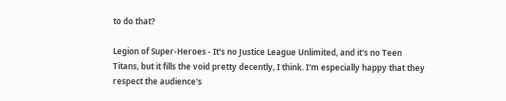to do that?

Legion of Super-Heroes - It's no Justice League Unlimited, and it's no Teen Titans, but it fills the void pretty decently, I think. I'm especially happy that they respect the audience's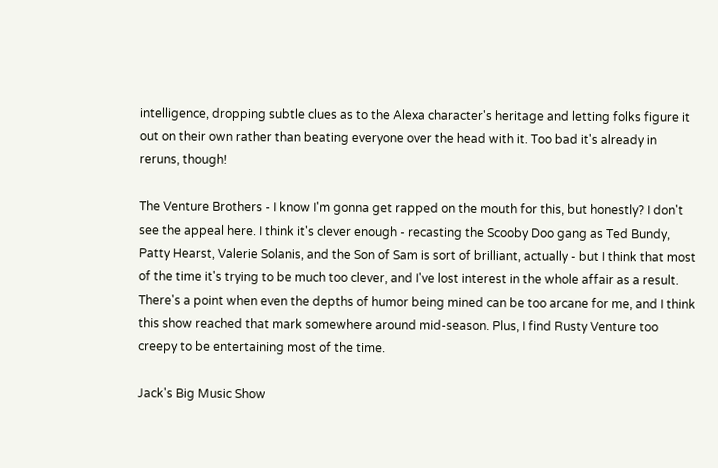intelligence, dropping subtle clues as to the Alexa character's heritage and letting folks figure it out on their own rather than beating everyone over the head with it. Too bad it's already in reruns, though!

The Venture Brothers - I know I'm gonna get rapped on the mouth for this, but honestly? I don't see the appeal here. I think it's clever enough - recasting the Scooby Doo gang as Ted Bundy, Patty Hearst, Valerie Solanis, and the Son of Sam is sort of brilliant, actually - but I think that most of the time it's trying to be much too clever, and I've lost interest in the whole affair as a result. There's a point when even the depths of humor being mined can be too arcane for me, and I think this show reached that mark somewhere around mid-season. Plus, I find Rusty Venture too creepy to be entertaining most of the time.

Jack's Big Music Show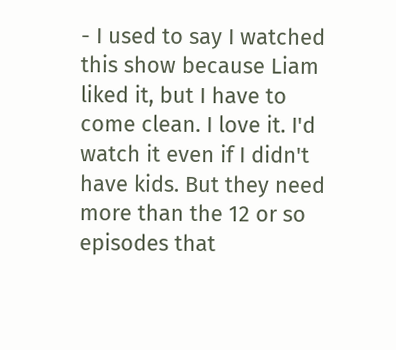- I used to say I watched this show because Liam liked it, but I have to come clean. I love it. I'd watch it even if I didn't have kids. But they need more than the 12 or so episodes that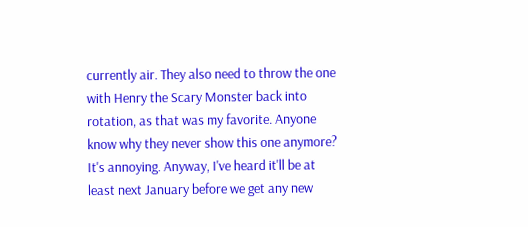currently air. They also need to throw the one with Henry the Scary Monster back into rotation, as that was my favorite. Anyone know why they never show this one anymore? It's annoying. Anyway, I've heard it'll be at least next January before we get any new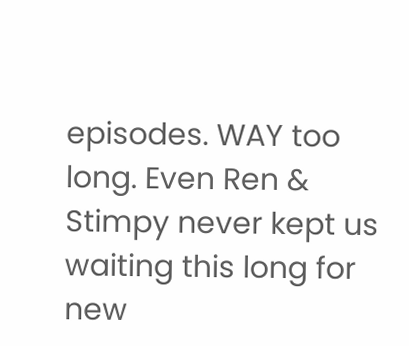episodes. WAY too long. Even Ren & Stimpy never kept us waiting this long for new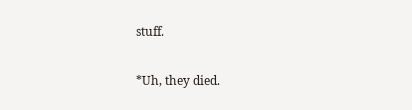stuff.

*Uh, they died.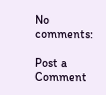No comments:

Post a Comment